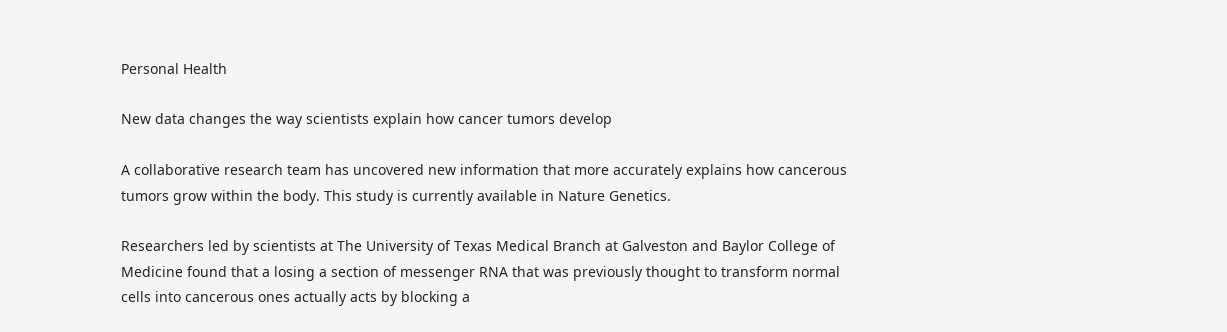Personal Health

New data changes the way scientists explain how cancer tumors develop

A collaborative research team has uncovered new information that more accurately explains how cancerous tumors grow within the body. This study is currently available in Nature Genetics.

Researchers led by scientists at The University of Texas Medical Branch at Galveston and Baylor College of Medicine found that a losing a section of messenger RNA that was previously thought to transform normal cells into cancerous ones actually acts by blocking a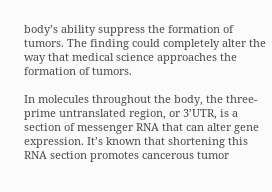body’s ability suppress the formation of tumors. The finding could completely alter the way that medical science approaches the formation of tumors.

In molecules throughout the body, the three-prime untranslated region, or 3’UTR, is a section of messenger RNA that can alter gene expression. It’s known that shortening this RNA section promotes cancerous tumor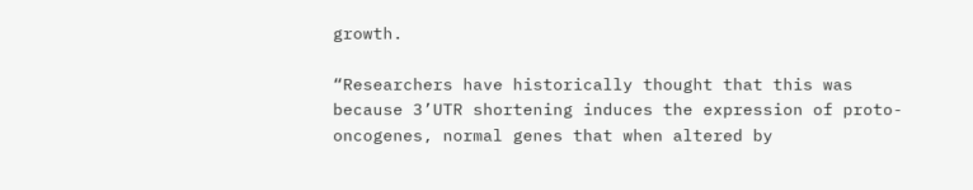growth.

“Researchers have historically thought that this was because 3’UTR shortening induces the expression of proto-oncogenes, normal genes that when altered by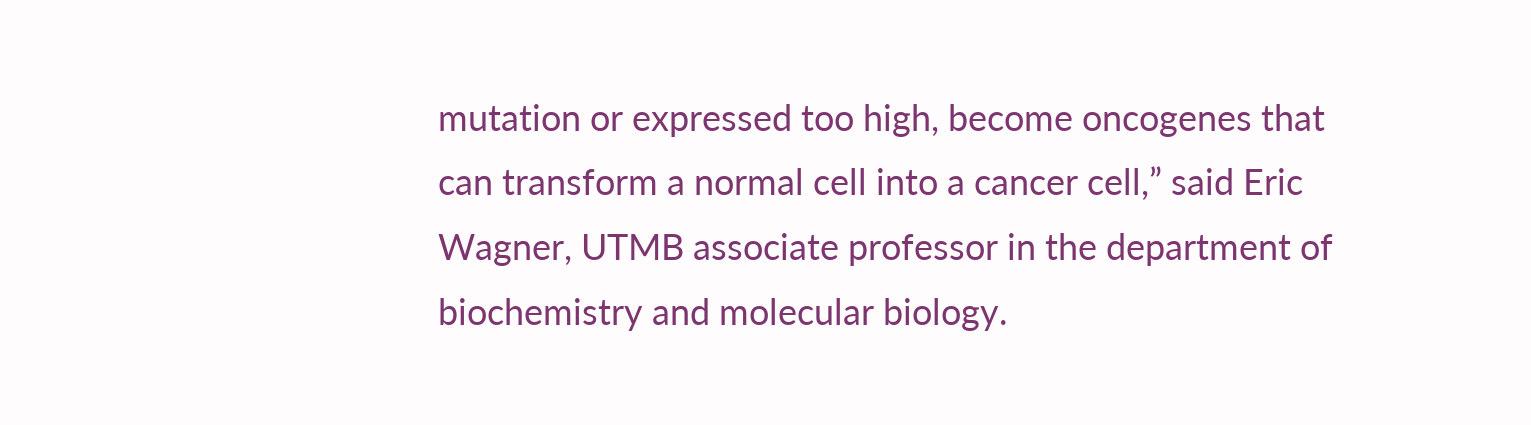mutation or expressed too high, become oncogenes that can transform a normal cell into a cancer cell,” said Eric Wagner, UTMB associate professor in the department of biochemistry and molecular biology.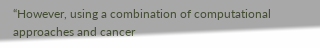“However, using a combination of computational approaches and cancer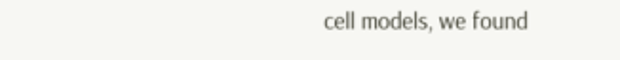cell models, we found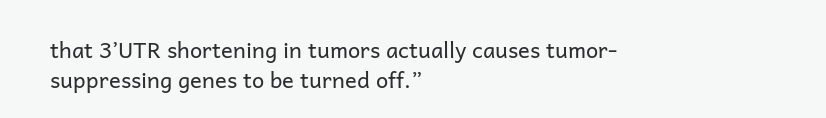that 3’UTR shortening in tumors actually causes tumor-suppressing genes to be turned off.”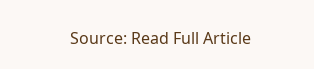Source: Read Full Article